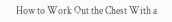How to Work Out the Chest With a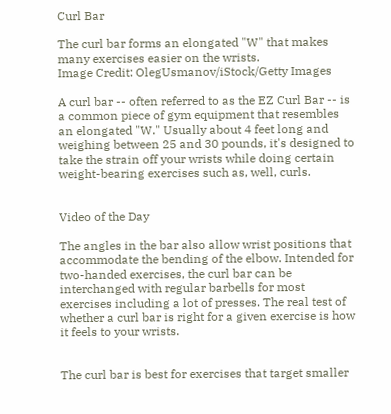Curl Bar

The curl bar forms an elongated "W" that makes many exercises easier on the wrists.
Image Credit: OlegUsmanov/iStock/Getty Images

A curl bar -- often referred to as the EZ Curl Bar -- is a common piece of gym equipment that resembles an elongated "W." Usually about 4 feet long and weighing between 25 and 30 pounds, it's designed to take the strain off your wrists while doing certain weight-bearing exercises such as, well, curls.


Video of the Day

The angles in the bar also allow wrist positions that accommodate the bending of the elbow. Intended for two-handed exercises, the curl bar can be interchanged with regular barbells for most exercises including a lot of presses. The real test of whether a curl bar is right for a given exercise is how it feels to your wrists.


The curl bar is best for exercises that target smaller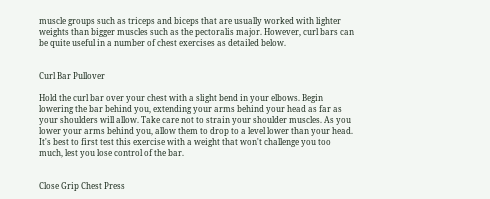muscle groups such as triceps and biceps that are usually worked with lighter weights than bigger muscles such as the pectoralis major. However, curl bars can be quite useful in a number of chest exercises as detailed below.


Curl Bar Pullover

Hold the curl bar over your chest with a slight bend in your elbows. Begin lowering the bar behind you, extending your arms behind your head as far as your shoulders will allow. Take care not to strain your shoulder muscles. As you lower your arms behind you, allow them to drop to a level lower than your head. It's best to first test this exercise with a weight that won't challenge you too much, lest you lose control of the bar.


Close Grip Chest Press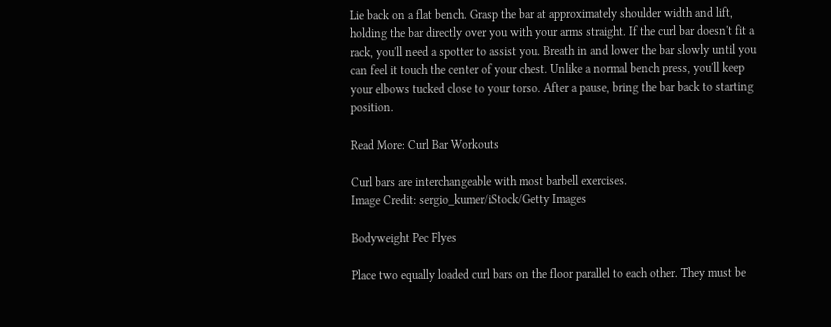Lie back on a flat bench. Grasp the bar at approximately shoulder width and lift, holding the bar directly over you with your arms straight. If the curl bar doesn't fit a rack, you'll need a spotter to assist you. Breath in and lower the bar slowly until you can feel it touch the center of your chest. Unlike a normal bench press, you'll keep your elbows tucked close to your torso. After a pause, bring the bar back to starting position.

Read More: Curl Bar Workouts

Curl bars are interchangeable with most barbell exercises.
Image Credit: sergio_kumer/iStock/Getty Images

Bodyweight Pec Flyes

Place two equally loaded curl bars on the floor parallel to each other. They must be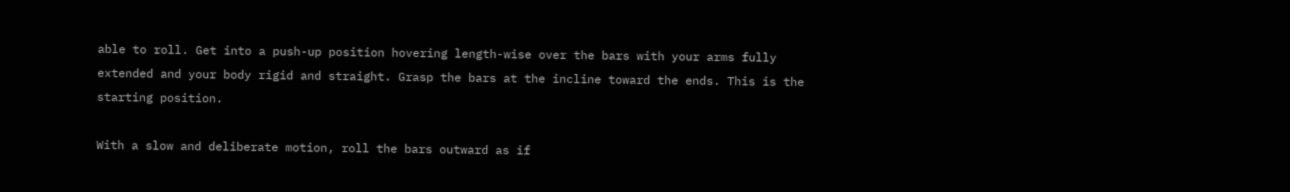able to roll. Get into a push-up position hovering length-wise over the bars with your arms fully extended and your body rigid and straight. Grasp the bars at the incline toward the ends. This is the starting position.

With a slow and deliberate motion, roll the bars outward as if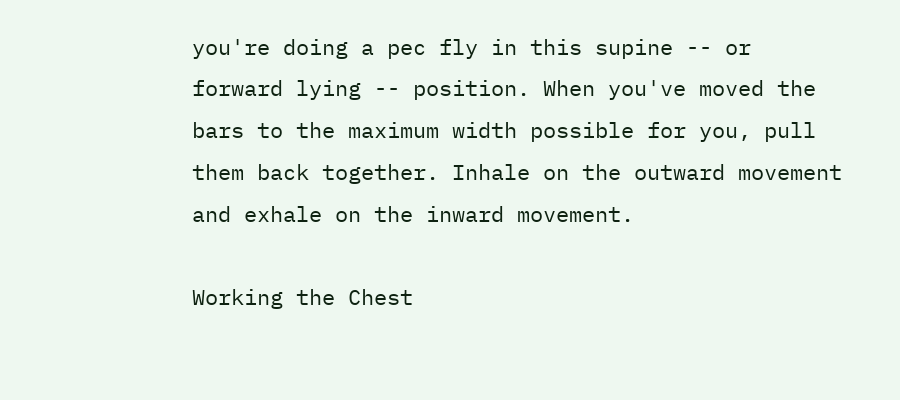you're doing a pec fly in this supine -- or forward lying -- position. When you've moved the bars to the maximum width possible for you, pull them back together. Inhale on the outward movement and exhale on the inward movement.

Working the Chest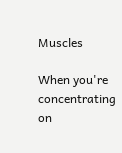Muscles

When you're concentrating on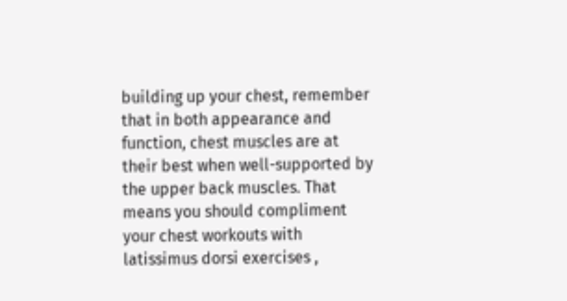building up your chest, remember that in both appearance and function, chest muscles are at their best when well-supported by the upper back muscles. That means you should compliment your chest workouts with latissimus dorsi exercises ,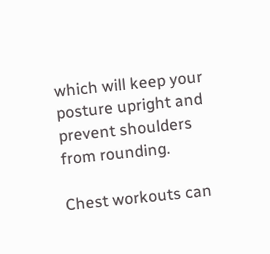which will keep your posture upright and prevent shoulders from rounding.

Chest workouts can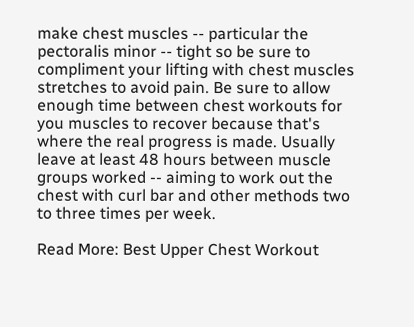make chest muscles -- particular the pectoralis minor -- tight so be sure to compliment your lifting with chest muscles stretches to avoid pain. Be sure to allow enough time between chest workouts for you muscles to recover because that's where the real progress is made. Usually leave at least 48 hours between muscle groups worked -- aiming to work out the chest with curl bar and other methods two to three times per week.

Read More: Best Upper Chest Workout